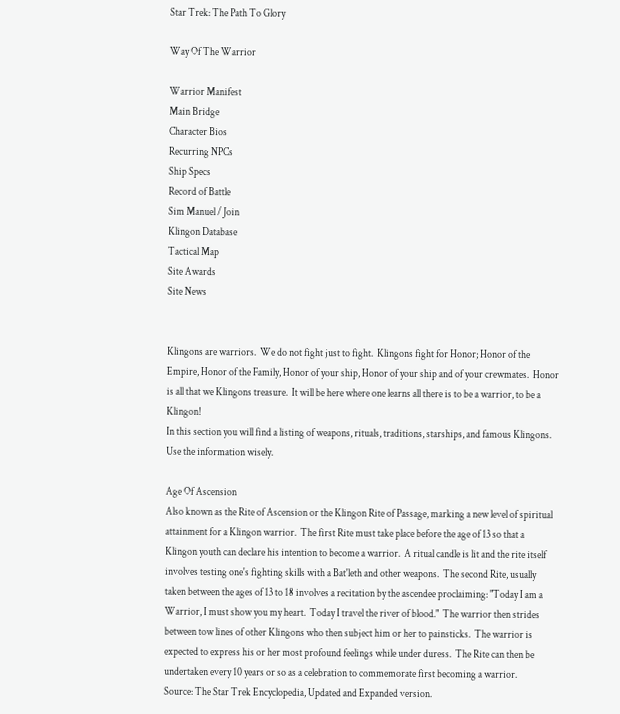Star Trek: The Path To Glory

Way Of The Warrior

Warrior Manifest
Main Bridge
Character Bios
Recurring NPCs
Ship Specs
Record of Battle
Sim Manuel / Join
Klingon Database
Tactical Map
Site Awards
Site News


Klingons are warriors.  We do not fight just to fight.  Klingons fight for Honor; Honor of the Empire, Honor of the Family, Honor of your ship, Honor of your ship and of your crewmates.  Honor is all that we Klingons treasure.  It will be here where one learns all there is to be a warrior, to be a Klingon!
In this section you will find a listing of weapons, rituals, traditions, starships, and famous Klingons.  Use the information wisely.

Age Of Ascension
Also known as the Rite of Ascension or the Klingon Rite of Passage, marking a new level of spiritual attainment for a Klingon warrior.  The first Rite must take place before the age of 13 so that a Klingon youth can declare his intention to become a warrior.  A ritual candle is lit and the rite itself involves testing one's fighting skills with a Bat'leth and other weapons.  The second Rite, usually taken between the ages of 13 to 18 involves a recitation by the ascendee proclaiming: "Today I am a Warrior, I must show you my heart.  Today I travel the river of blood."  The warrior then strides between tow lines of other Klingons who then subject him or her to painsticks.  The warrior is expected to express his or her most profound feelings while under duress.  The Rite can then be undertaken every 10 years or so as a celebration to commemorate first becoming a warrior.
Source: The Star Trek Encyclopedia, Updated and Expanded version.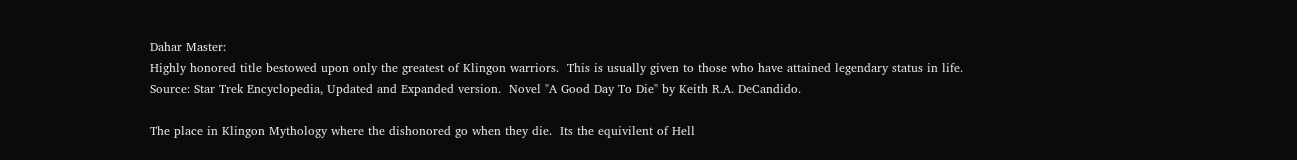Dahar Master:
Highly honored title bestowed upon only the greatest of Klingon warriors.  This is usually given to those who have attained legendary status in life.
Source: Star Trek Encyclopedia, Updated and Expanded version.  Novel "A Good Day To Die" by Keith R.A. DeCandido.

The place in Klingon Mythology where the dishonored go when they die.  Its the equivilent of Hell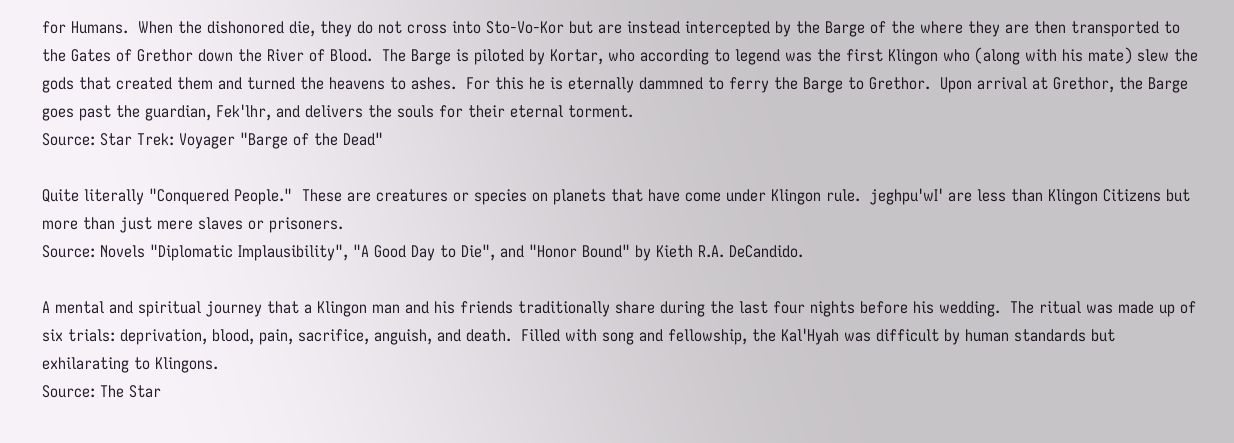for Humans.  When the dishonored die, they do not cross into Sto-Vo-Kor but are instead intercepted by the Barge of the where they are then transported to the Gates of Grethor down the River of Blood.  The Barge is piloted by Kortar, who according to legend was the first Klingon who (along with his mate) slew the gods that created them and turned the heavens to ashes.  For this he is eternally dammned to ferry the Barge to Grethor.  Upon arrival at Grethor, the Barge goes past the guardian, Fek'lhr, and delivers the souls for their eternal torment.
Source: Star Trek: Voyager "Barge of the Dead"

Quite literally "Conquered People."  These are creatures or species on planets that have come under Klingon rule.  jeghpu'wI' are less than Klingon Citizens but more than just mere slaves or prisoners.
Source: Novels "Diplomatic Implausibility", "A Good Day to Die", and "Honor Bound" by Kieth R.A. DeCandido.

A mental and spiritual journey that a Klingon man and his friends traditionally share during the last four nights before his wedding.  The ritual was made up of six trials: deprivation, blood, pain, sacrifice, anguish, and death.  Filled with song and fellowship, the Kal'Hyah was difficult by human standards but exhilarating to Klingons.
Source: The Star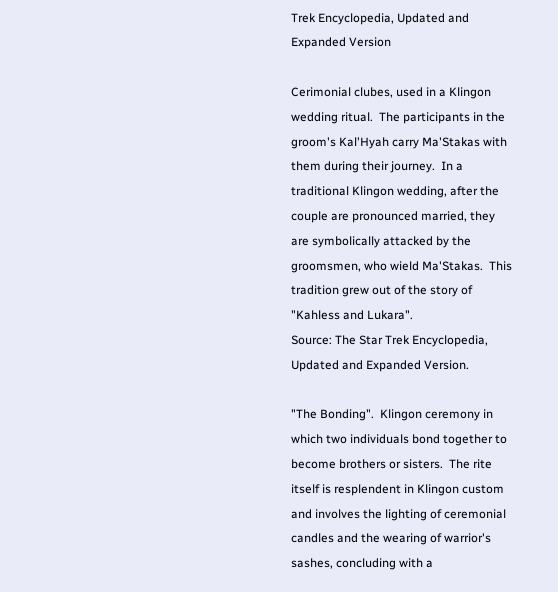Trek Encyclopedia, Updated and Expanded Version

Cerimonial clubes, used in a Klingon wedding ritual.  The participants in the groom's Kal'Hyah carry Ma'Stakas with them during their journey.  In a traditional Klingon wedding, after the couple are pronounced married, they are symbolically attacked by the groomsmen, who wield Ma'Stakas.  This tradition grew out of the story of "Kahless and Lukara".
Source: The Star Trek Encyclopedia, Updated and Expanded Version.

"The Bonding".  Klingon ceremony in which two individuals bond together to become brothers or sisters.  The rite itself is resplendent in Klingon custom and involves the lighting of ceremonial candles and the wearing of warrior's sashes, concluding with a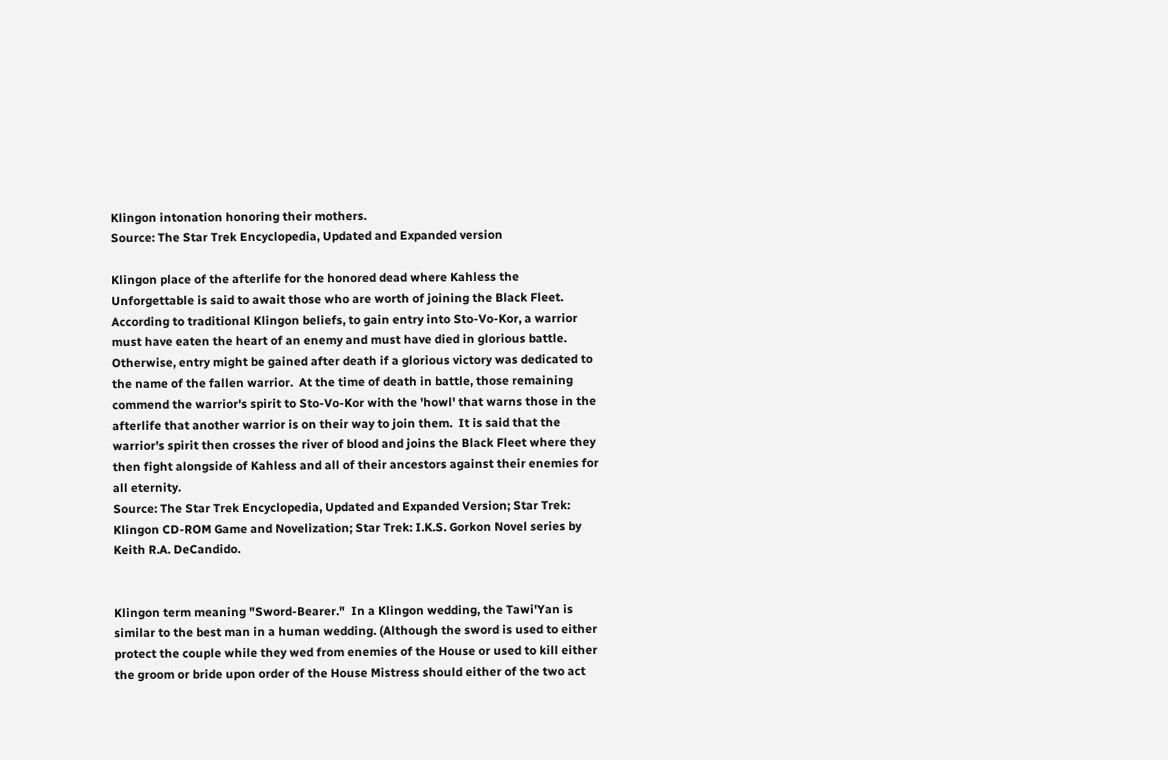Klingon intonation honoring their mothers.
Source: The Star Trek Encyclopedia, Updated and Expanded version

Klingon place of the afterlife for the honored dead where Kahless the Unforgettable is said to await those who are worth of joining the Black Fleet.  According to traditional Klingon beliefs, to gain entry into Sto-Vo-Kor, a warrior must have eaten the heart of an enemy and must have died in glorious battle.  Otherwise, entry might be gained after death if a glorious victory was dedicated to the name of the fallen warrior.  At the time of death in battle, those remaining commend the warrior's spirit to Sto-Vo-Kor with the 'howl' that warns those in the afterlife that another warrior is on their way to join them.  It is said that the warrior's spirit then crosses the river of blood and joins the Black Fleet where they then fight alongside of Kahless and all of their ancestors against their enemies for all eternity.
Source: The Star Trek Encyclopedia, Updated and Expanded Version; Star Trek: Klingon CD-ROM Game and Novelization; Star Trek: I.K.S. Gorkon Novel series by Keith R.A. DeCandido.


Klingon term meaning "Sword-Bearer."  In a Klingon wedding, the Tawi'Yan is similar to the best man in a human wedding. (Although the sword is used to either protect the couple while they wed from enemies of the House or used to kill either the groom or bride upon order of the House Mistress should either of the two act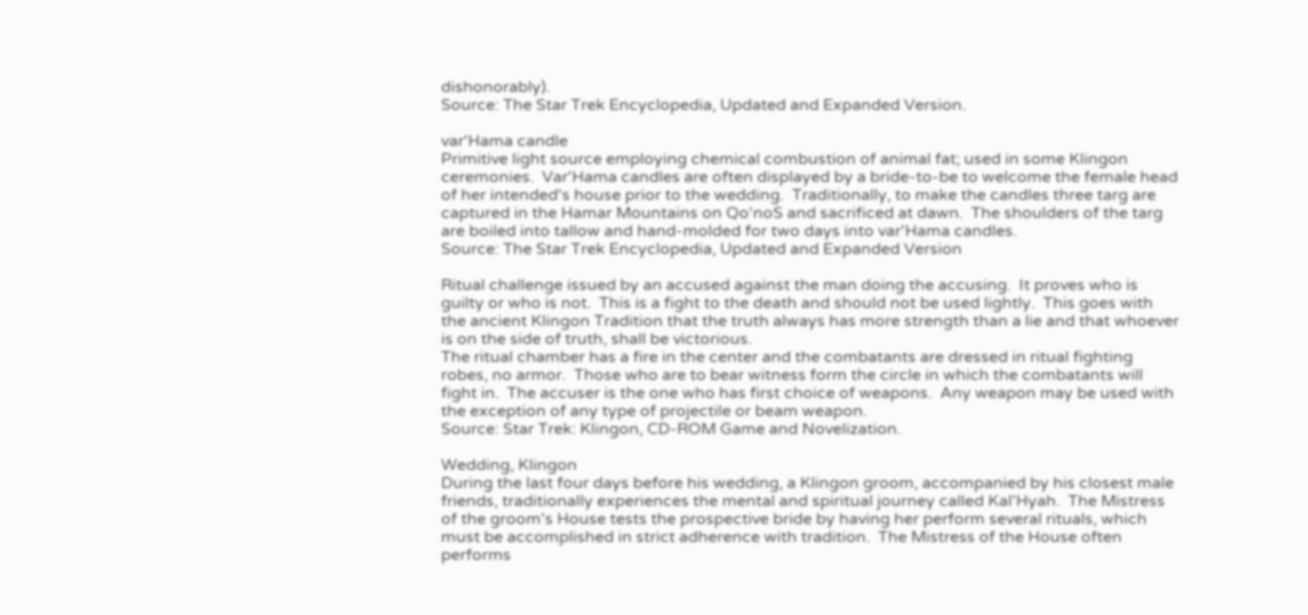dishonorably).
Source: The Star Trek Encyclopedia, Updated and Expanded Version.

var'Hama candle
Primitive light source employing chemical combustion of animal fat; used in some Klingon ceremonies.  Var'Hama candles are often displayed by a bride-to-be to welcome the female head of her intended's house prior to the wedding.  Traditionally, to make the candles three targ are captured in the Hamar Mountains on Qo'noS and sacrificed at dawn.  The shoulders of the targ are boiled into tallow and hand-molded for two days into var'Hama candles.
Source: The Star Trek Encyclopedia, Updated and Expanded Version

Ritual challenge issued by an accused against the man doing the accusing.  It proves who is guilty or who is not.  This is a fight to the death and should not be used lightly.  This goes with the ancient Klingon Tradition that the truth always has more strength than a lie and that whoever is on the side of truth, shall be victorious.
The ritual chamber has a fire in the center and the combatants are dressed in ritual fighting robes, no armor.  Those who are to bear witness form the circle in which the combatants will fight in.  The accuser is the one who has first choice of weapons.  Any weapon may be used with the exception of any type of projectile or beam weapon.
Source: Star Trek: Klingon, CD-ROM Game and Novelization.

Wedding, Klingon
During the last four days before his wedding, a Klingon groom, accompanied by his closest male friends, traditionally experiences the mental and spiritual journey called Kal'Hyah.  The Mistress of the groom's House tests the prospective bride by having her perform several rituals, which must be accomplished in strict adherence with tradition.  The Mistress of the House often performs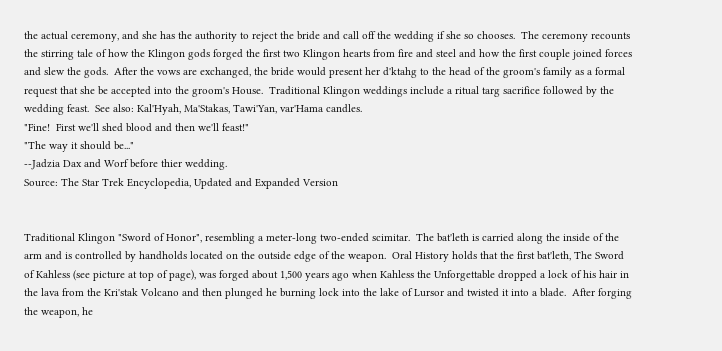the actual ceremony, and she has the authority to reject the bride and call off the wedding if she so chooses.  The ceremony recounts the stirring tale of how the Klingon gods forged the first two Klingon hearts from fire and steel and how the first couple joined forces and slew the gods.  After the vows are exchanged, the bride would present her d'ktahg to the head of the groom's family as a formal request that she be accepted into the groom's House.  Traditional Klingon weddings include a ritual targ sacrifice followed by the wedding feast.  See also: Kal'Hyah, Ma'Stakas, Tawi'Yan, var'Hama candles.
"Fine!  First we'll shed blood and then we'll feast!"
"The way it should be..."
--Jadzia Dax and Worf before thier wedding.
Source: The Star Trek Encyclopedia, Updated and Expanded Version


Traditional Klingon "Sword of Honor", resembling a meter-long two-ended scimitar.  The bat'leth is carried along the inside of the arm and is controlled by handholds located on the outside edge of the weapon.  Oral History holds that the first bat'leth, The Sword of Kahless (see picture at top of page), was forged about 1,500 years ago when Kahless the Unforgettable dropped a lock of his hair in the lava from the Kri'stak Volcano and then plunged he burning lock into the lake of Lursor and twisted it into a blade.  After forging the weapon, he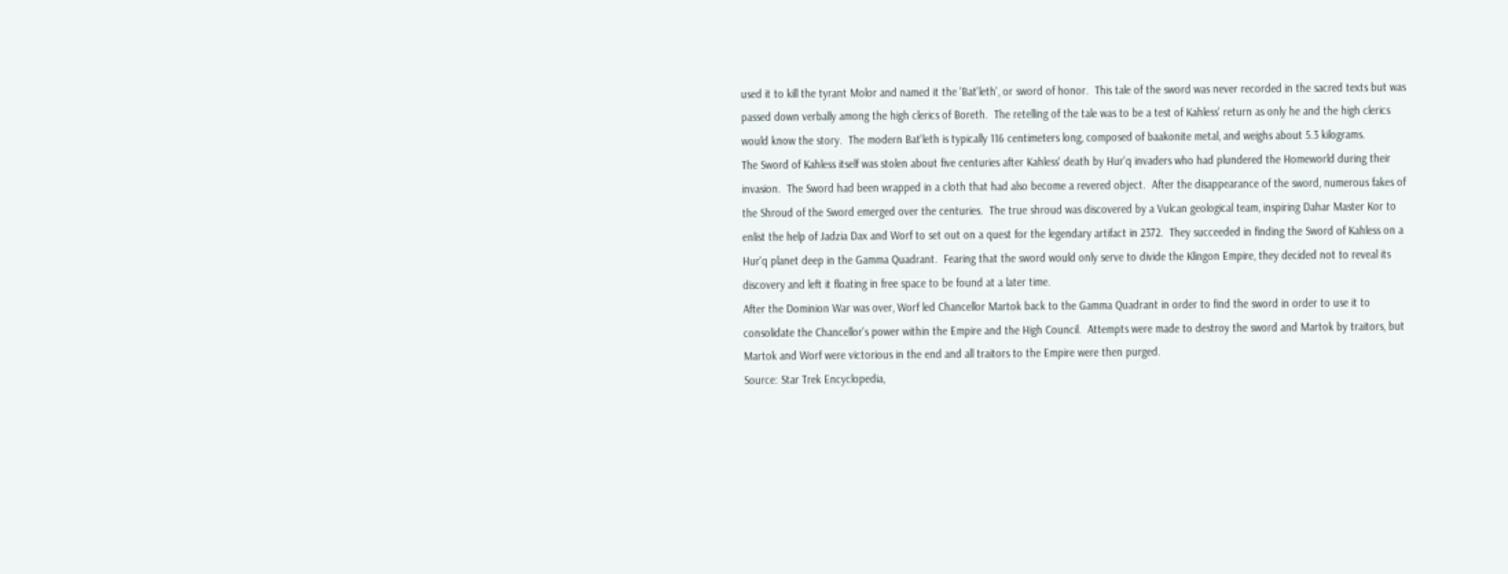used it to kill the tyrant Molor and named it the 'Bat'leth', or sword of honor.  This tale of the sword was never recorded in the sacred texts but was passed down verbally among the high clerics of Boreth.  The retelling of the tale was to be a test of Kahless' return as only he and the high clerics would know the story.  The modern Bat'leth is typically 116 centimeters long, composed of baakonite metal, and weighs about 5.3 kilograms.
The Sword of Kahless itself was stolen about five centuries after Kahless' death by Hur'q invaders who had plundered the Homeworld during their invasion.  The Sword had been wrapped in a cloth that had also become a revered object.  After the disappearance of the sword, numerous fakes of the Shroud of the Sword emerged over the centuries.  The true shroud was discovered by a Vulcan geological team, inspiring Dahar Master Kor to enlist the help of Jadzia Dax and Worf to set out on a quest for the legendary artifact in 2372.  They succeeded in finding the Sword of Kahless on a Hur'q planet deep in the Gamma Quadrant.  Fearing that the sword would only serve to divide the Klingon Empire, they decided not to reveal its discovery and left it floating in free space to be found at a later time.
After the Dominion War was over, Worf led Chancellor Martok back to the Gamma Quadrant in order to find the sword in order to use it to consolidate the Chancellor's power within the Empire and the High Council.  Attempts were made to destroy the sword and Martok by traitors, but Martok and Worf were victorious in the end and all traitors to the Empire were then purged.
Source: Star Trek Encyclopedia,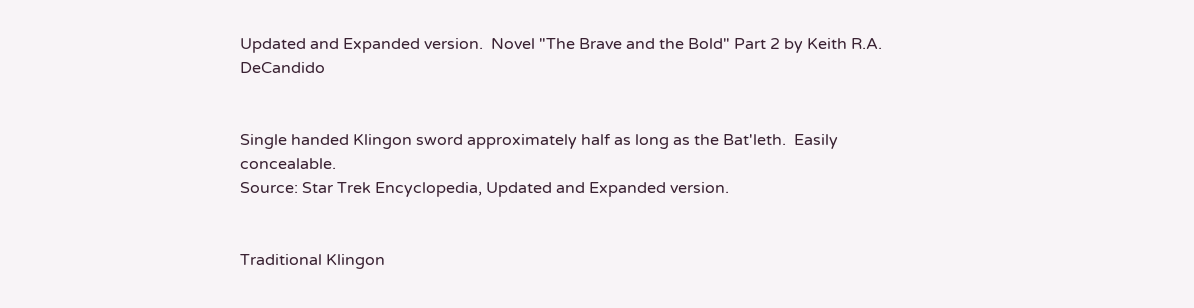Updated and Expanded version.  Novel "The Brave and the Bold" Part 2 by Keith R.A. DeCandido


Single handed Klingon sword approximately half as long as the Bat'leth.  Easily concealable.
Source: Star Trek Encyclopedia, Updated and Expanded version.


Traditional Klingon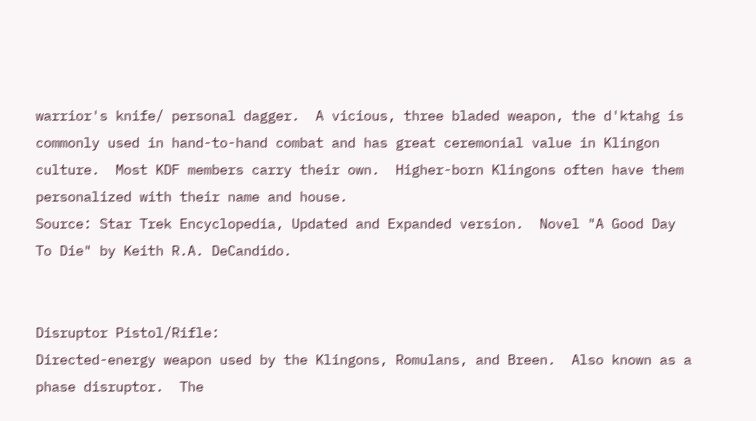warrior's knife/ personal dagger.  A vicious, three bladed weapon, the d'ktahg is commonly used in hand-to-hand combat and has great ceremonial value in Klingon culture.  Most KDF members carry their own.  Higher-born Klingons often have them personalized with their name and house.
Source: Star Trek Encyclopedia, Updated and Expanded version.  Novel "A Good Day To Die" by Keith R.A. DeCandido.


Disruptor Pistol/Rifle:
Directed-energy weapon used by the Klingons, Romulans, and Breen.  Also known as a phase disruptor.  The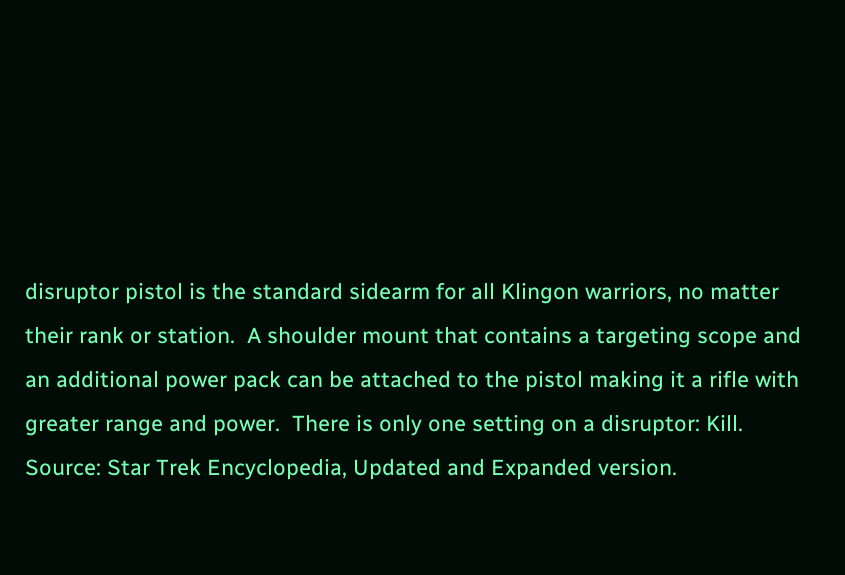disruptor pistol is the standard sidearm for all Klingon warriors, no matter their rank or station.  A shoulder mount that contains a targeting scope and an additional power pack can be attached to the pistol making it a rifle with greater range and power.  There is only one setting on a disruptor: Kill.
Source: Star Trek Encyclopedia, Updated and Expanded version.